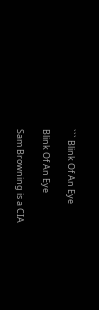``` Blink Of An Eye

Blink Of An Eye

Sam Browning is a CIA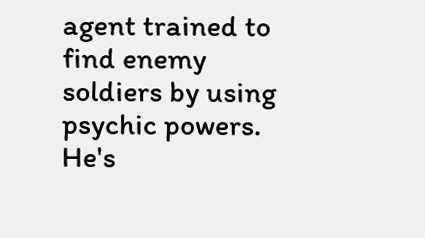agent trained to find enemy soldiers by using psychic powers. He's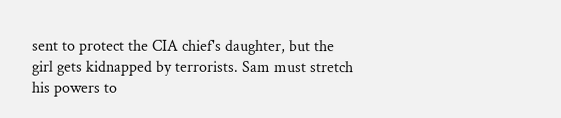sent to protect the CIA chief's daughter, but the girl gets kidnapped by terrorists. Sam must stretch his powers to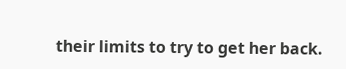their limits to try to get her back.